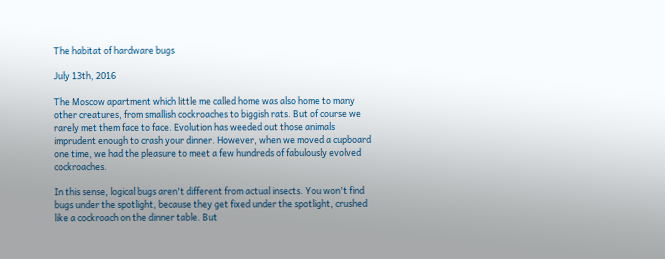The habitat of hardware bugs

July 13th, 2016

The Moscow apartment which little me called home was also home to many other creatures, from smallish cockroaches to biggish rats. But of course we rarely met them face to face. Evolution has weeded out those animals imprudent enough to crash your dinner. However, when we moved a cupboard one time, we had the pleasure to meet a few hundreds of fabulously evolved cockroaches.

In this sense, logical bugs aren't different from actual insects. You won't find bugs under the spotlight, because they get fixed under the spotlight, crushed like a cockroach on the dinner table. But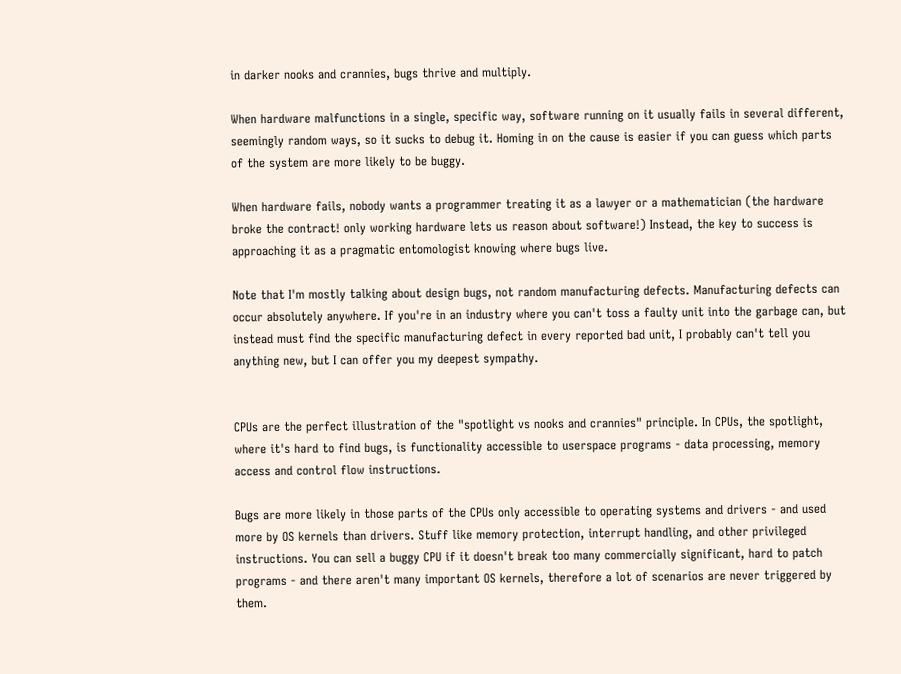in darker nooks and crannies, bugs thrive and multiply.

When hardware malfunctions in a single, specific way, software running on it usually fails in several different, seemingly random ways, so it sucks to debug it. Homing in on the cause is easier if you can guess which parts of the system are more likely to be buggy.

When hardware fails, nobody wants a programmer treating it as a lawyer or a mathematician (the hardware broke the contract! only working hardware lets us reason about software!) Instead, the key to success is approaching it as a pragmatic entomologist knowing where bugs live.

Note that I'm mostly talking about design bugs, not random manufacturing defects. Manufacturing defects can occur absolutely anywhere. If you're in an industry where you can't toss a faulty unit into the garbage can, but instead must find the specific manufacturing defect in every reported bad unit, I probably can't tell you anything new, but I can offer you my deepest sympathy.


CPUs are the perfect illustration of the "spotlight vs nooks and crannies" principle. In CPUs, the spotlight, where it's hard to find bugs, is functionality accessible to userspace programs - data processing, memory access and control flow instructions.

Bugs are more likely in those parts of the CPUs only accessible to operating systems and drivers - and used more by OS kernels than drivers. Stuff like memory protection, interrupt handling, and other privileged instructions. You can sell a buggy CPU if it doesn't break too many commercially significant, hard to patch programs - and there aren't many important OS kernels, therefore a lot of scenarios are never triggered by them.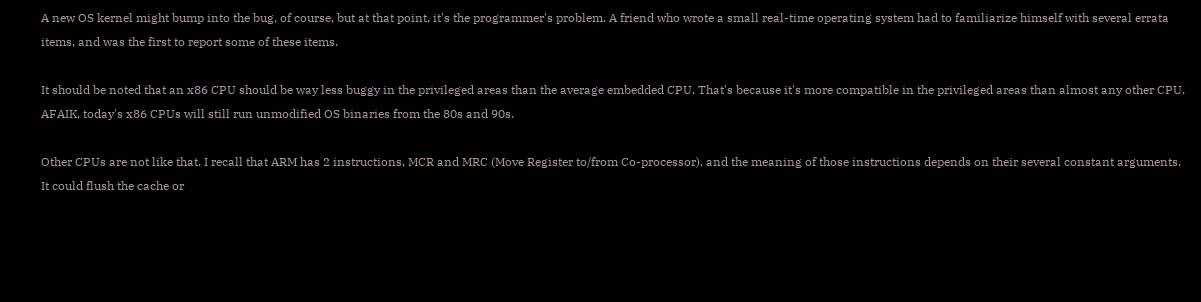A new OS kernel might bump into the bug, of course, but at that point, it's the programmer's problem. A friend who wrote a small real-time operating system had to familiarize himself with several errata items, and was the first to report some of these items.

It should be noted that an x86 CPU should be way less buggy in the privileged areas than the average embedded CPU. That's because it's more compatible in the privileged areas than almost any other CPU. AFAIK, today's x86 CPUs will still run unmodified OS binaries from the 80s and 90s.

Other CPUs are not like that. I recall that ARM has 2 instructions, MCR and MRC (Move Register to/from Co-processor), and the meaning of those instructions depends on their several constant arguments. It could flush the cache or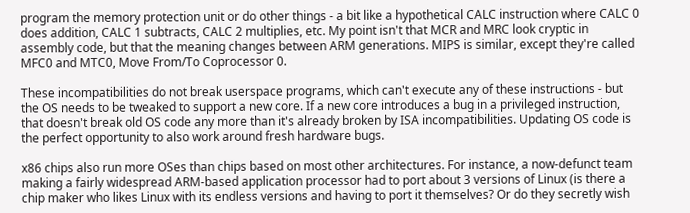program the memory protection unit or do other things - a bit like a hypothetical CALC instruction where CALC 0 does addition, CALC 1 subtracts, CALC 2 multiplies, etc. My point isn't that MCR and MRC look cryptic in assembly code, but that the meaning changes between ARM generations. MIPS is similar, except they're called MFC0 and MTC0, Move From/To Coprocessor 0.

These incompatibilities do not break userspace programs, which can't execute any of these instructions - but the OS needs to be tweaked to support a new core. If a new core introduces a bug in a privileged instruction, that doesn't break old OS code any more than it's already broken by ISA incompatibilities. Updating OS code is the perfect opportunity to also work around fresh hardware bugs.

x86 chips also run more OSes than chips based on most other architectures. For instance, a now-defunct team making a fairly widespread ARM-based application processor had to port about 3 versions of Linux (is there a chip maker who likes Linux with its endless versions and having to port it themselves? Or do they secretly wish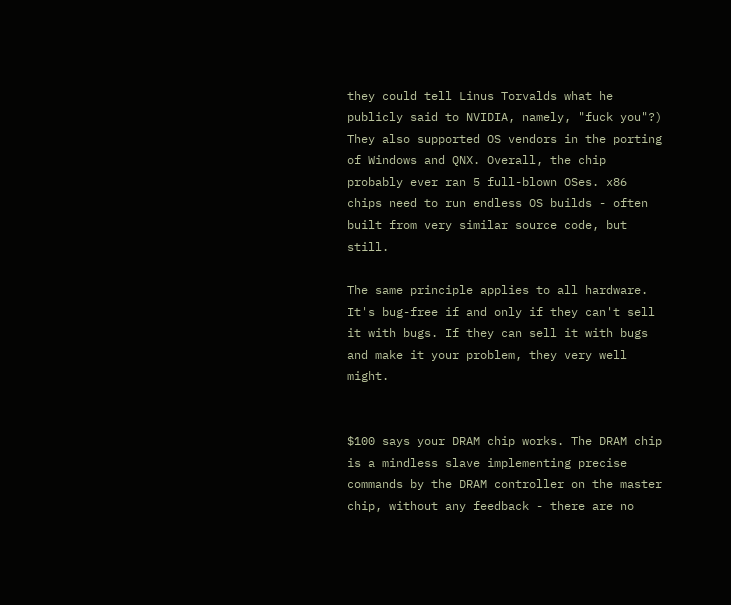they could tell Linus Torvalds what he publicly said to NVIDIA, namely, "fuck you"?) They also supported OS vendors in the porting of Windows and QNX. Overall, the chip probably ever ran 5 full-blown OSes. x86 chips need to run endless OS builds - often built from very similar source code, but still.

The same principle applies to all hardware. It's bug-free if and only if they can't sell it with bugs. If they can sell it with bugs and make it your problem, they very well might.


$100 says your DRAM chip works. The DRAM chip is a mindless slave implementing precise commands by the DRAM controller on the master chip, without any feedback - there are no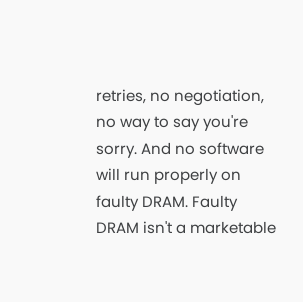retries, no negotiation, no way to say you're sorry. And no software will run properly on faulty DRAM. Faulty DRAM isn't a marketable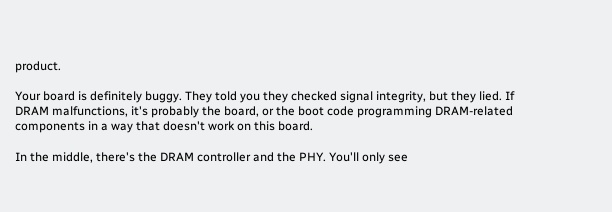product.

Your board is definitely buggy. They told you they checked signal integrity, but they lied. If DRAM malfunctions, it's probably the board, or the boot code programming DRAM-related components in a way that doesn't work on this board.

In the middle, there's the DRAM controller and the PHY. You'll only see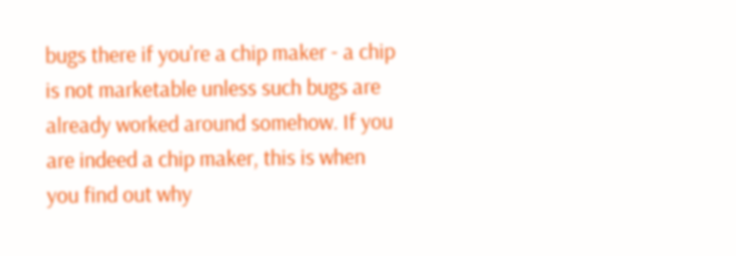bugs there if you're a chip maker - a chip is not marketable unless such bugs are already worked around somehow. If you are indeed a chip maker, this is when you find out why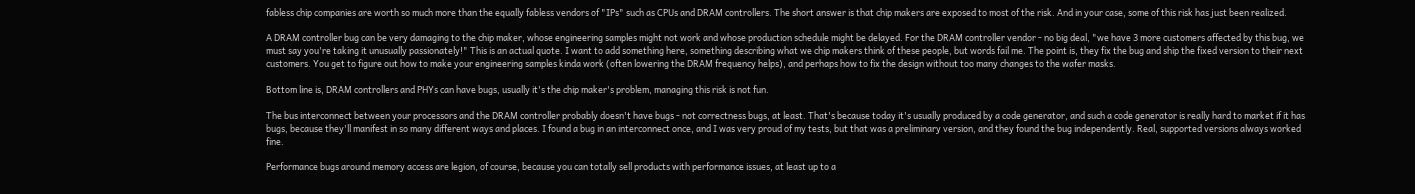fabless chip companies are worth so much more than the equally fabless vendors of "IPs" such as CPUs and DRAM controllers. The short answer is that chip makers are exposed to most of the risk. And in your case, some of this risk has just been realized.

A DRAM controller bug can be very damaging to the chip maker, whose engineering samples might not work and whose production schedule might be delayed. For the DRAM controller vendor - no big deal, "we have 3 more customers affected by this bug, we must say you're taking it unusually passionately!" This is an actual quote. I want to add something here, something describing what we chip makers think of these people, but words fail me. The point is, they fix the bug and ship the fixed version to their next customers. You get to figure out how to make your engineering samples kinda work (often lowering the DRAM frequency helps), and perhaps how to fix the design without too many changes to the wafer masks.

Bottom line is, DRAM controllers and PHYs can have bugs, usually it's the chip maker's problem, managing this risk is not fun.

The bus interconnect between your processors and the DRAM controller probably doesn't have bugs - not correctness bugs, at least. That's because today it's usually produced by a code generator, and such a code generator is really hard to market if it has bugs, because they'll manifest in so many different ways and places. I found a bug in an interconnect once, and I was very proud of my tests, but that was a preliminary version, and they found the bug independently. Real, supported versions always worked fine.

Performance bugs around memory access are legion, of course, because you can totally sell products with performance issues, at least up to a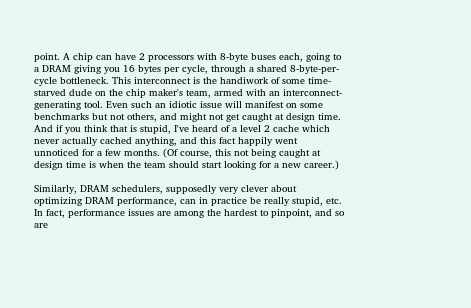point. A chip can have 2 processors with 8-byte buses each, going to a DRAM giving you 16 bytes per cycle, through a shared 8-byte-per-cycle bottleneck. This interconnect is the handiwork of some time-starved dude on the chip maker's team, armed with an interconnect-generating tool. Even such an idiotic issue will manifest on some benchmarks but not others, and might not get caught at design time. And if you think that is stupid, I've heard of a level 2 cache which never actually cached anything, and this fact happily went unnoticed for a few months. (Of course, this not being caught at design time is when the team should start looking for a new career.)

Similarly, DRAM schedulers, supposedly very clever about optimizing DRAM performance, can in practice be really stupid, etc. In fact, performance issues are among the hardest to pinpoint, and so are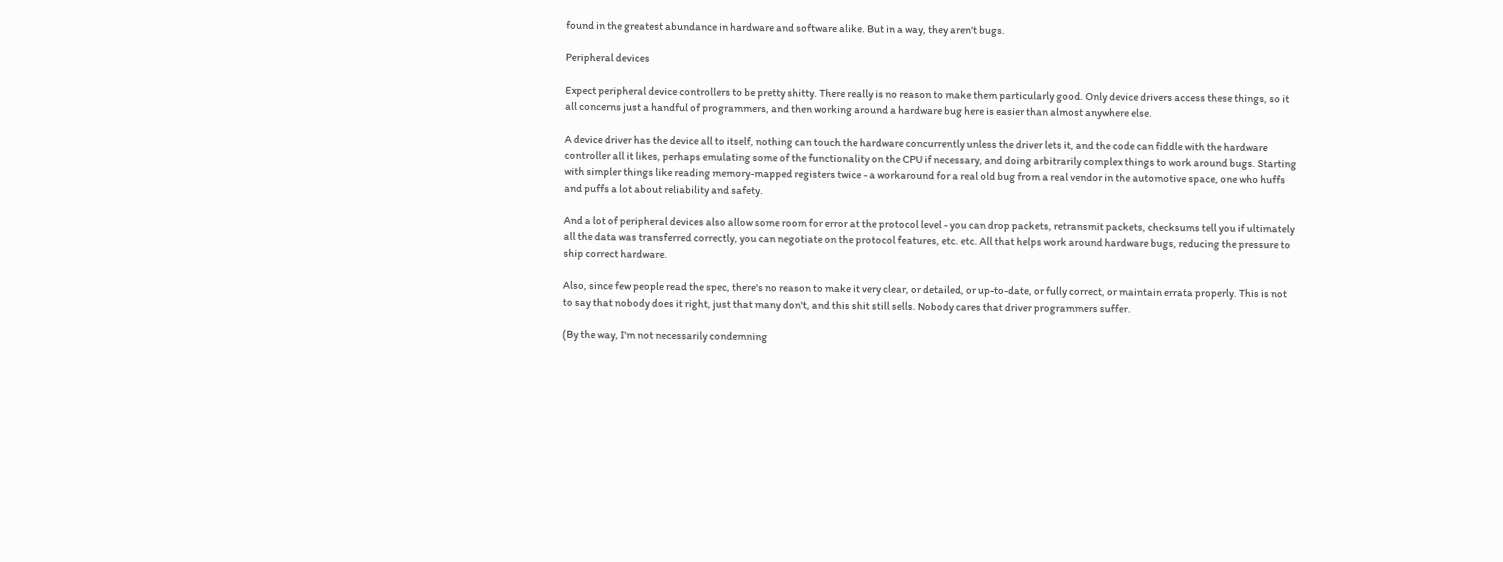found in the greatest abundance in hardware and software alike. But in a way, they aren't bugs.

Peripheral devices

Expect peripheral device controllers to be pretty shitty. There really is no reason to make them particularly good. Only device drivers access these things, so it all concerns just a handful of programmers, and then working around a hardware bug here is easier than almost anywhere else.

A device driver has the device all to itself, nothing can touch the hardware concurrently unless the driver lets it, and the code can fiddle with the hardware controller all it likes, perhaps emulating some of the functionality on the CPU if necessary, and doing arbitrarily complex things to work around bugs. Starting with simpler things like reading memory-mapped registers twice - a workaround for a real old bug from a real vendor in the automotive space, one who huffs and puffs a lot about reliability and safety.

And a lot of peripheral devices also allow some room for error at the protocol level - you can drop packets, retransmit packets, checksums tell you if ultimately all the data was transferred correctly, you can negotiate on the protocol features, etc. etc. All that helps work around hardware bugs, reducing the pressure to ship correct hardware.

Also, since few people read the spec, there's no reason to make it very clear, or detailed, or up-to-date, or fully correct, or maintain errata properly. This is not to say that nobody does it right, just that many don't, and this shit still sells. Nobody cares that driver programmers suffer.

(By the way, I'm not necessarily condemning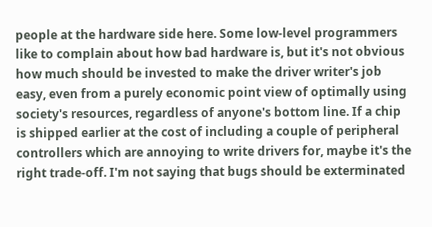people at the hardware side here. Some low-level programmers like to complain about how bad hardware is, but it's not obvious how much should be invested to make the driver writer's job easy, even from a purely economic point view of optimally using society's resources, regardless of anyone's bottom line. If a chip is shipped earlier at the cost of including a couple of peripheral controllers which are annoying to write drivers for, maybe it's the right trade-off. I'm not saying that bugs should be exterminated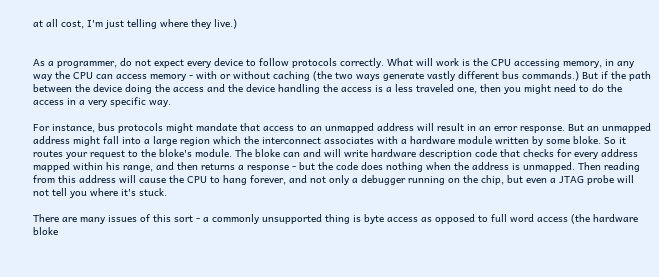at all cost, I'm just telling where they live.)


As a programmer, do not expect every device to follow protocols correctly. What will work is the CPU accessing memory, in any way the CPU can access memory - with or without caching (the two ways generate vastly different bus commands.) But if the path between the device doing the access and the device handling the access is a less traveled one, then you might need to do the access in a very specific way.

For instance, bus protocols might mandate that access to an unmapped address will result in an error response. But an unmapped address might fall into a large region which the interconnect associates with a hardware module written by some bloke. So it routes your request to the bloke's module. The bloke can and will write hardware description code that checks for every address mapped within his range, and then returns a response - but the code does nothing when the address is unmapped. Then reading from this address will cause the CPU to hang forever, and not only a debugger running on the chip, but even a JTAG probe will not tell you where it's stuck.

There are many issues of this sort - a commonly unsupported thing is byte access as opposed to full word access (the hardware bloke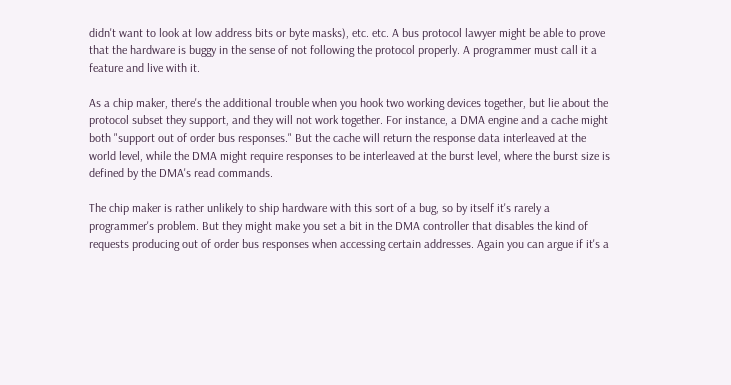didn't want to look at low address bits or byte masks), etc. etc. A bus protocol lawyer might be able to prove that the hardware is buggy in the sense of not following the protocol properly. A programmer must call it a feature and live with it.

As a chip maker, there's the additional trouble when you hook two working devices together, but lie about the protocol subset they support, and they will not work together. For instance, a DMA engine and a cache might both "support out of order bus responses." But the cache will return the response data interleaved at the world level, while the DMA might require responses to be interleaved at the burst level, where the burst size is defined by the DMA's read commands.

The chip maker is rather unlikely to ship hardware with this sort of a bug, so by itself it's rarely a programmer's problem. But they might make you set a bit in the DMA controller that disables the kind of requests producing out of order bus responses when accessing certain addresses. Again you can argue if it's a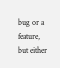bug or a feature, but either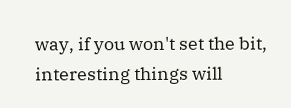way, if you won't set the bit, interesting things will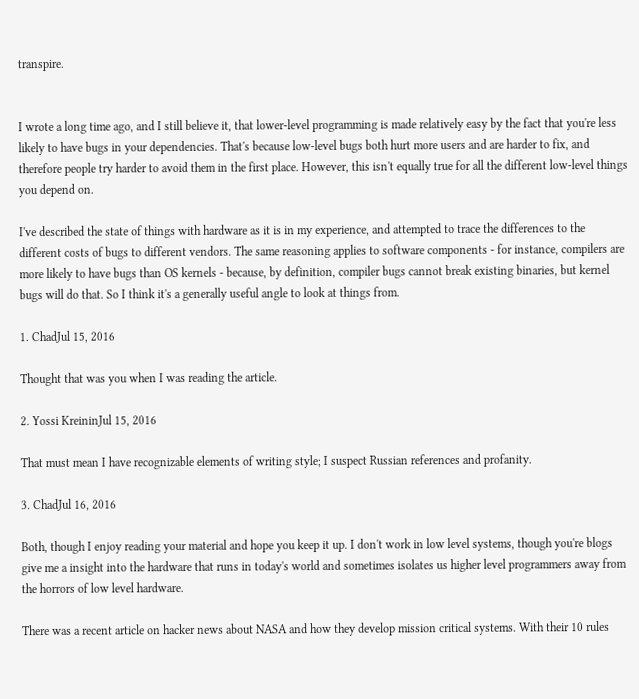transpire.


I wrote a long time ago, and I still believe it, that lower-level programming is made relatively easy by the fact that you're less likely to have bugs in your dependencies. That's because low-level bugs both hurt more users and are harder to fix, and therefore people try harder to avoid them in the first place. However, this isn't equally true for all the different low-level things you depend on.

I've described the state of things with hardware as it is in my experience, and attempted to trace the differences to the different costs of bugs to different vendors. The same reasoning applies to software components - for instance, compilers are more likely to have bugs than OS kernels - because, by definition, compiler bugs cannot break existing binaries, but kernel bugs will do that. So I think it's a generally useful angle to look at things from.

1. ChadJul 15, 2016

Thought that was you when I was reading the article.

2. Yossi KreininJul 15, 2016

That must mean I have recognizable elements of writing style; I suspect Russian references and profanity.

3. ChadJul 16, 2016

Both, though I enjoy reading your material and hope you keep it up. I don't work in low level systems, though you're blogs give me a insight into the hardware that runs in today's world and sometimes isolates us higher level programmers away from the horrors of low level hardware.

There was a recent article on hacker news about NASA and how they develop mission critical systems. With their 10 rules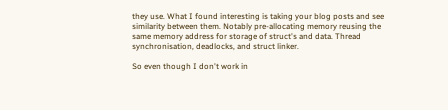they use. What I found interesting is taking your blog posts and see similarity between them. Notably pre-allocating memory reusing the same memory address for storage of struct's and data. Thread synchronisation, deadlocks, and struct linker.

So even though I don't work in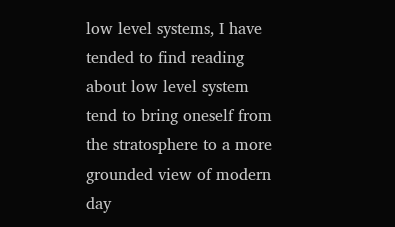low level systems, I have tended to find reading about low level system tend to bring oneself from the stratosphere to a more grounded view of modern day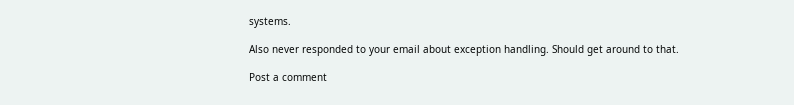systems.

Also never responded to your email about exception handling. Should get around to that.

Post a comment